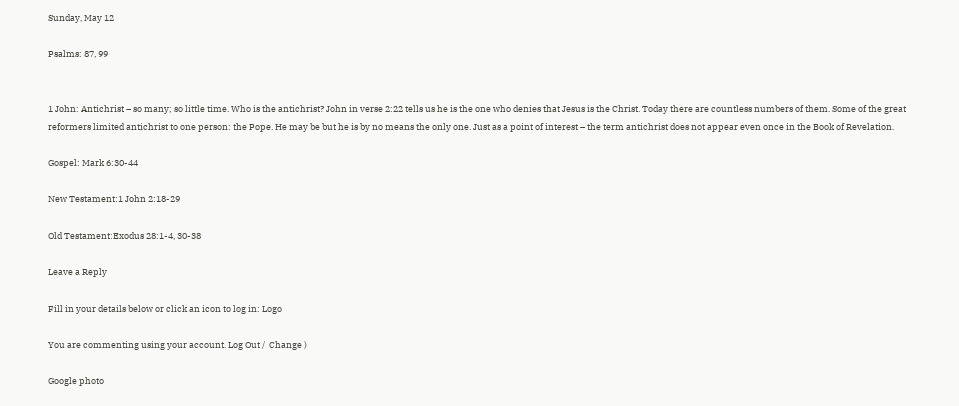Sunday, May 12

Psalms: 87, 99


1 John: Antichrist – so many; so little time. Who is the antichrist? John in verse 2:22 tells us he is the one who denies that Jesus is the Christ. Today there are countless numbers of them. Some of the great reformers limited antichrist to one person: the Pope. He may be but he is by no means the only one. Just as a point of interest – the term antichrist does not appear even once in the Book of Revelation.

Gospel: Mark 6:30-44

New Testament:1 John 2:18-29

Old Testament:Exodus 28:1-4, 30-38

Leave a Reply

Fill in your details below or click an icon to log in: Logo

You are commenting using your account. Log Out /  Change )

Google photo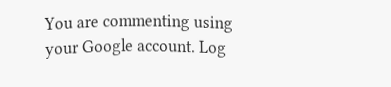You are commenting using your Google account. Log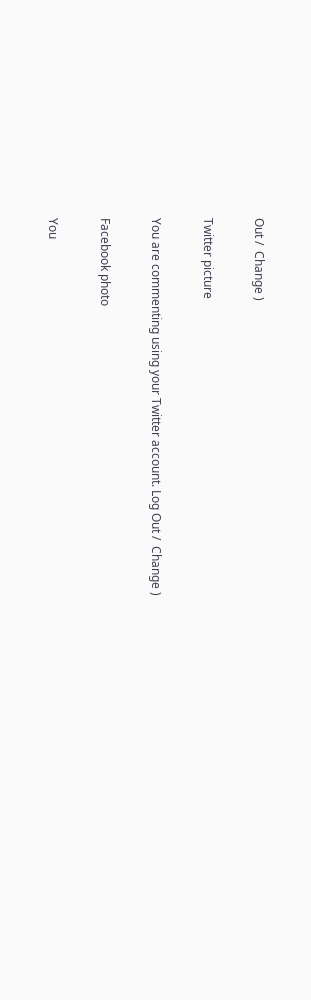Out /  Change )

Twitter picture

You are commenting using your Twitter account. Log Out /  Change )

Facebook photo

You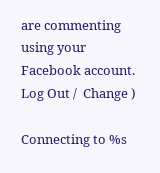are commenting using your Facebook account. Log Out /  Change )

Connecting to %s